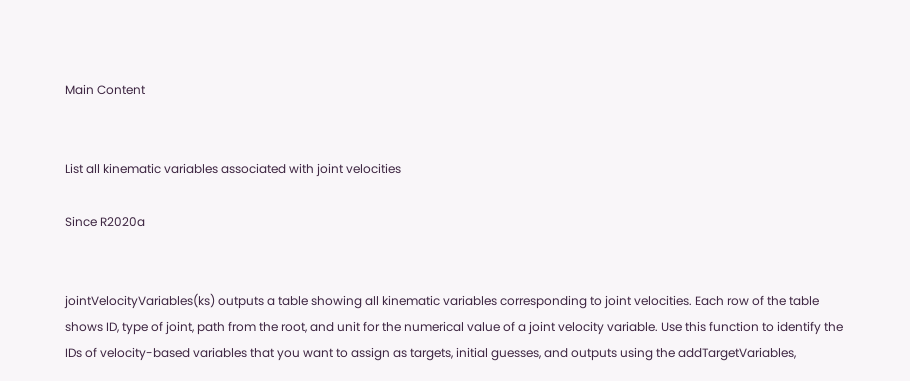Main Content


List all kinematic variables associated with joint velocities

Since R2020a


jointVelocityVariables(ks) outputs a table showing all kinematic variables corresponding to joint velocities. Each row of the table shows ID, type of joint, path from the root, and unit for the numerical value of a joint velocity variable. Use this function to identify the IDs of velocity-based variables that you want to assign as targets, initial guesses, and outputs using the addTargetVariables,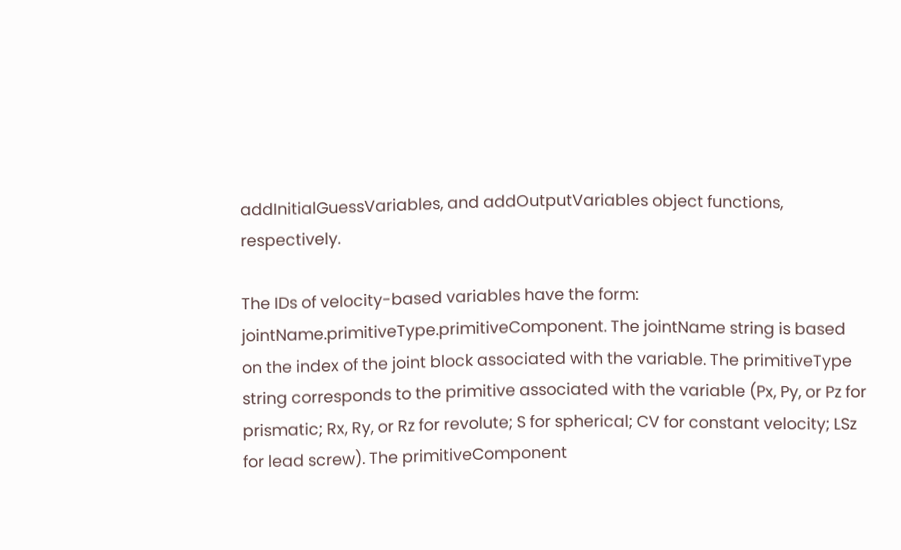addInitialGuessVariables, and addOutputVariables object functions, respectively.

The IDs of velocity-based variables have the form: jointName.primitiveType.primitiveComponent. The jointName string is based on the index of the joint block associated with the variable. The primitiveType string corresponds to the primitive associated with the variable (Px, Py, or Pz for prismatic; Rx, Ry, or Rz for revolute; S for spherical; CV for constant velocity; LSz for lead screw). The primitiveComponent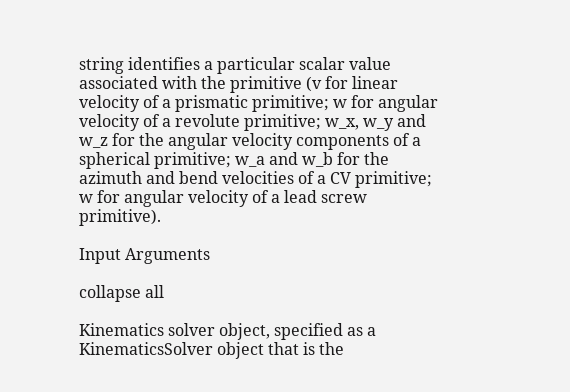string identifies a particular scalar value associated with the primitive (v for linear velocity of a prismatic primitive; w for angular velocity of a revolute primitive; w_x, w_y and w_z for the angular velocity components of a spherical primitive; w_a and w_b for the azimuth and bend velocities of a CV primitive; w for angular velocity of a lead screw primitive).

Input Arguments

collapse all

Kinematics solver object, specified as a KinematicsSolver object that is the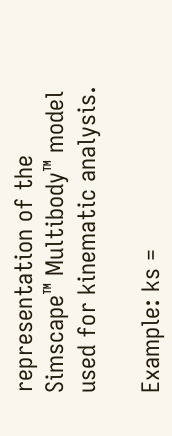representation of the Simscape™ Multibody™ model used for kinematic analysis.

Example: ks =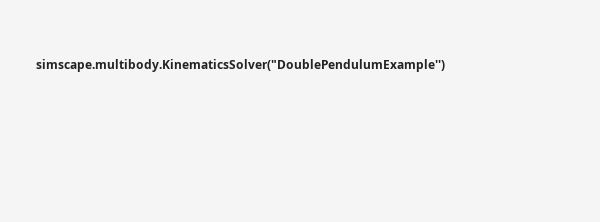simscape.multibody.KinematicsSolver("DoublePendulumExample'')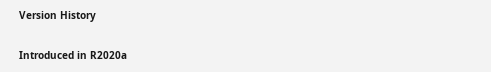Version History

Introduced in R2020a